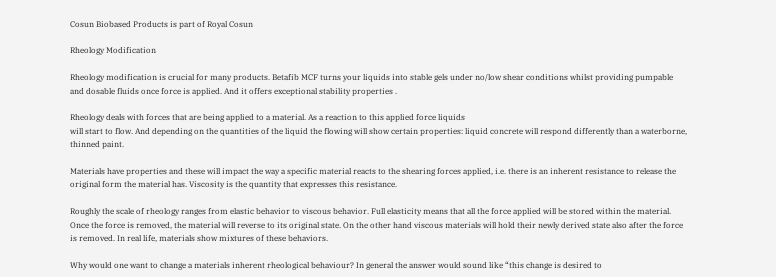Cosun Biobased Products is part of Royal Cosun

Rheology Modification

Rheology modification is crucial for many products. Betafib MCF turns your liquids into stable gels under no/low shear conditions whilst providing pumpable and dosable fluids once force is applied. And it offers exceptional stability properties .

Rheology deals with forces that are being applied to a material. As a reaction to this applied force liquids
will start to flow. And depending on the quantities of the liquid the flowing will show certain properties: liquid concrete will respond differently than a waterborne, thinned paint.

Materials have properties and these will impact the way a specific material reacts to the shearing forces applied, i.e. there is an inherent resistance to release the original form the material has. Viscosity is the quantity that expresses this resistance.

Roughly the scale of rheology ranges from elastic behavior to viscous behavior. Full elasticity means that all the force applied will be stored within the material. Once the force is removed, the material will reverse to its original state. On the other hand viscous materials will hold their newly derived state also after the force is removed. In real life, materials show mixtures of these behaviors.

Why would one want to change a materials inherent rheological behaviour? In general the answer would sound like “this change is desired to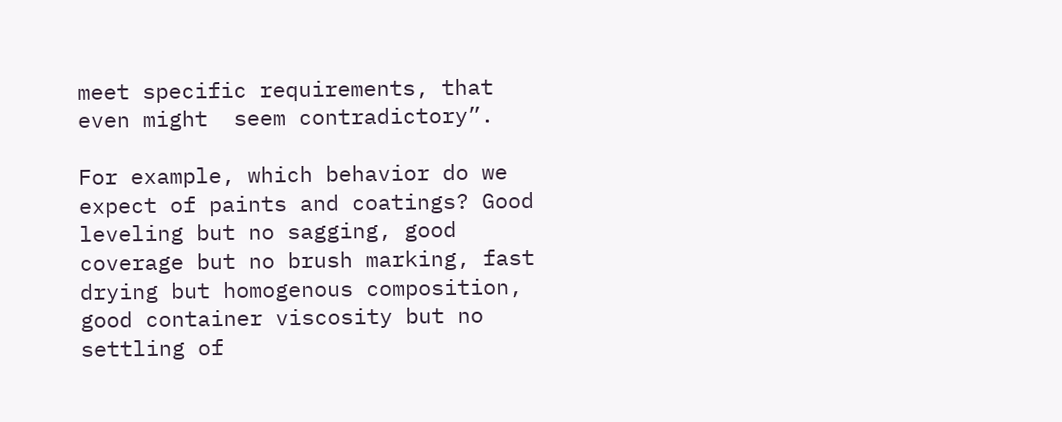meet specific requirements, that even might  seem contradictory”.

For example, which behavior do we expect of paints and coatings? Good leveling but no sagging, good coverage but no brush marking, fast drying but homogenous composition, good container viscosity but no settling of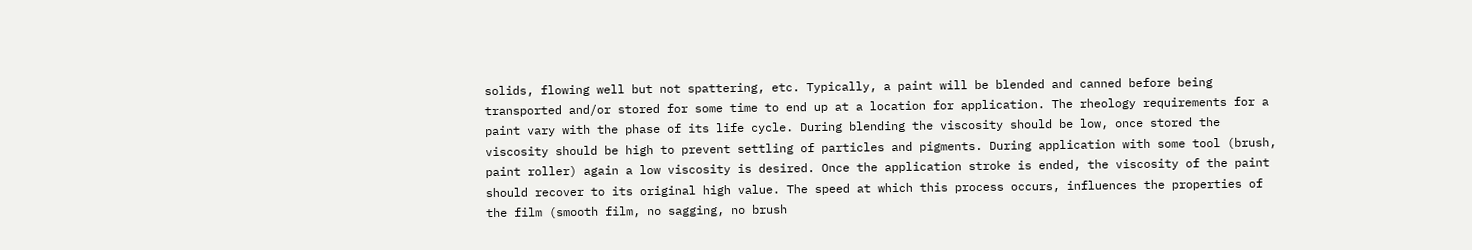solids, flowing well but not spattering, etc. Typically, a paint will be blended and canned before being transported and/or stored for some time to end up at a location for application. The rheology requirements for a paint vary with the phase of its life cycle. During blending the viscosity should be low, once stored the viscosity should be high to prevent settling of particles and pigments. During application with some tool (brush, paint roller) again a low viscosity is desired. Once the application stroke is ended, the viscosity of the paint should recover to its original high value. The speed at which this process occurs, influences the properties of the film (smooth film, no sagging, no brush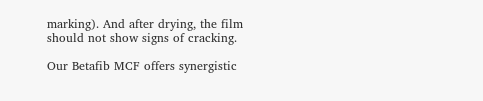marking). And after drying, the film should not show signs of cracking.

Our Betafib MCF offers synergistic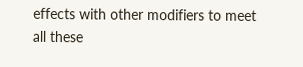effects with other modifiers to meet all these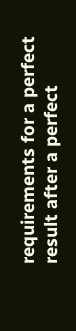requirements for a perfect result after a perfect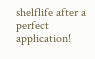shelflife after a perfect application!